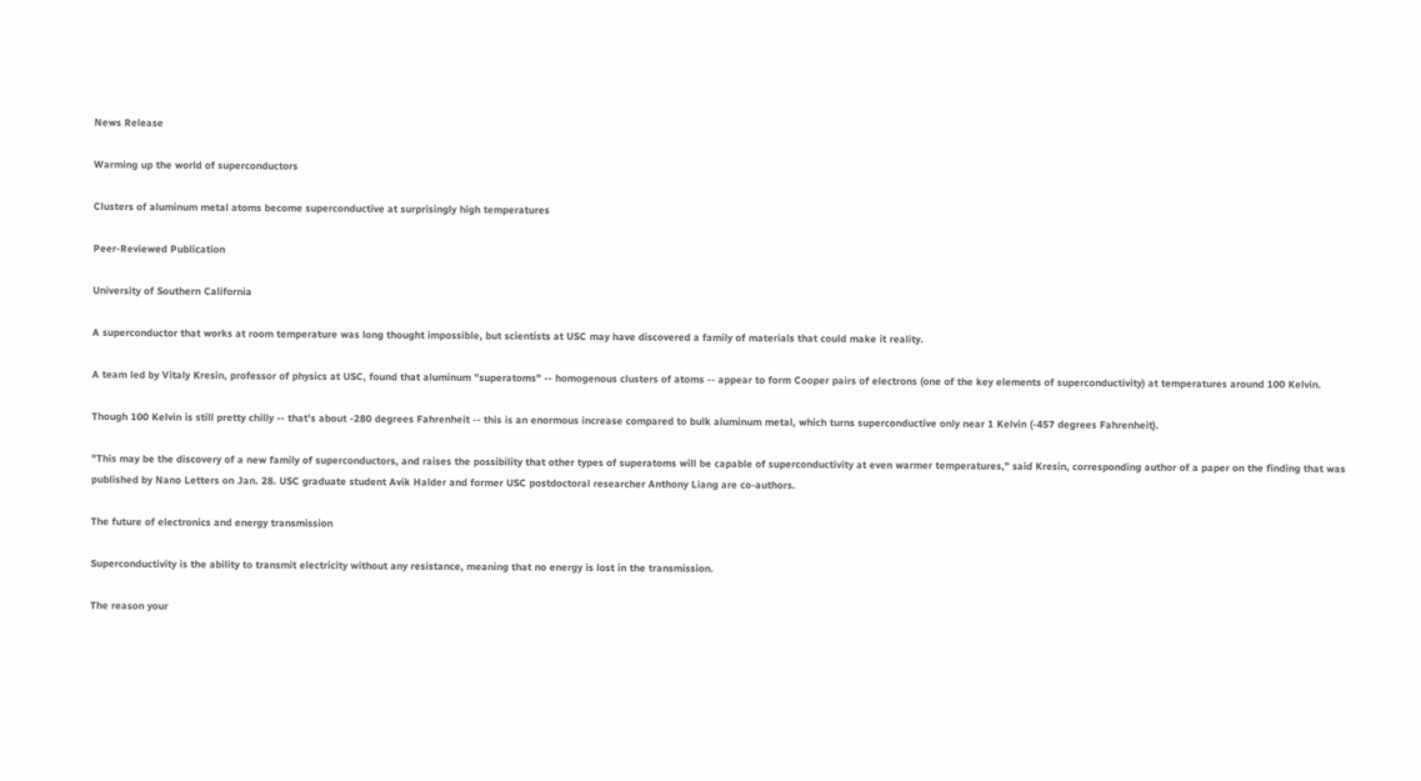News Release

Warming up the world of superconductors

Clusters of aluminum metal atoms become superconductive at surprisingly high temperatures

Peer-Reviewed Publication

University of Southern California

A superconductor that works at room temperature was long thought impossible, but scientists at USC may have discovered a family of materials that could make it reality.

A team led by Vitaly Kresin, professor of physics at USC, found that aluminum "superatoms" -- homogenous clusters of atoms -- appear to form Cooper pairs of electrons (one of the key elements of superconductivity) at temperatures around 100 Kelvin.

Though 100 Kelvin is still pretty chilly -- that's about -280 degrees Fahrenheit -- this is an enormous increase compared to bulk aluminum metal, which turns superconductive only near 1 Kelvin (-457 degrees Fahrenheit).

"This may be the discovery of a new family of superconductors, and raises the possibility that other types of superatoms will be capable of superconductivity at even warmer temperatures," said Kresin, corresponding author of a paper on the finding that was published by Nano Letters on Jan. 28. USC graduate student Avik Halder and former USC postdoctoral researcher Anthony Liang are co-authors.

The future of electronics and energy transmission

Superconductivity is the ability to transmit electricity without any resistance, meaning that no energy is lost in the transmission.

The reason your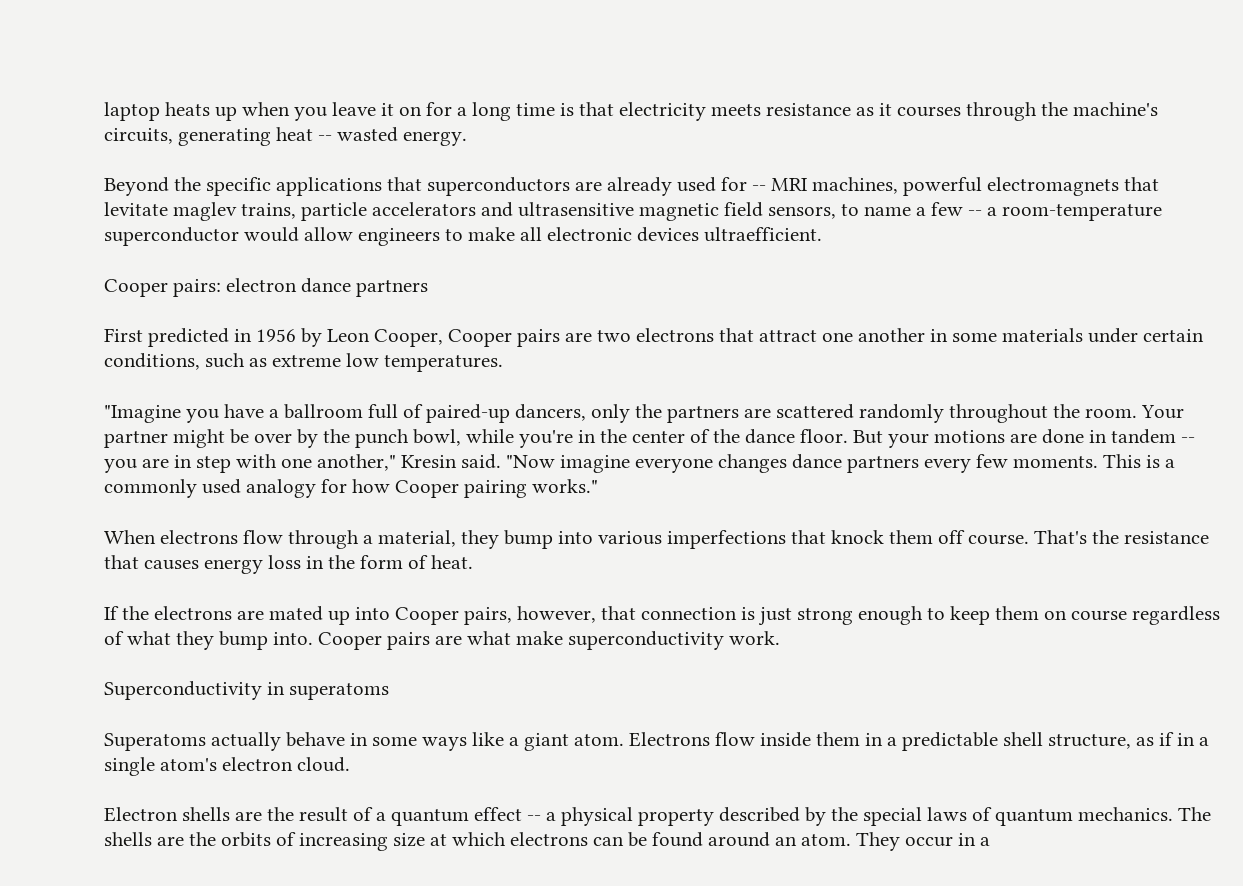laptop heats up when you leave it on for a long time is that electricity meets resistance as it courses through the machine's circuits, generating heat -- wasted energy.

Beyond the specific applications that superconductors are already used for -- MRI machines, powerful electromagnets that levitate maglev trains, particle accelerators and ultrasensitive magnetic field sensors, to name a few -- a room-temperature superconductor would allow engineers to make all electronic devices ultraefficient.

Cooper pairs: electron dance partners

First predicted in 1956 by Leon Cooper, Cooper pairs are two electrons that attract one another in some materials under certain conditions, such as extreme low temperatures.

"Imagine you have a ballroom full of paired-up dancers, only the partners are scattered randomly throughout the room. Your partner might be over by the punch bowl, while you're in the center of the dance floor. But your motions are done in tandem -- you are in step with one another," Kresin said. "Now imagine everyone changes dance partners every few moments. This is a commonly used analogy for how Cooper pairing works."

When electrons flow through a material, they bump into various imperfections that knock them off course. That's the resistance that causes energy loss in the form of heat.

If the electrons are mated up into Cooper pairs, however, that connection is just strong enough to keep them on course regardless of what they bump into. Cooper pairs are what make superconductivity work.

Superconductivity in superatoms

Superatoms actually behave in some ways like a giant atom. Electrons flow inside them in a predictable shell structure, as if in a single atom's electron cloud.

Electron shells are the result of a quantum effect -- a physical property described by the special laws of quantum mechanics. The shells are the orbits of increasing size at which electrons can be found around an atom. They occur in a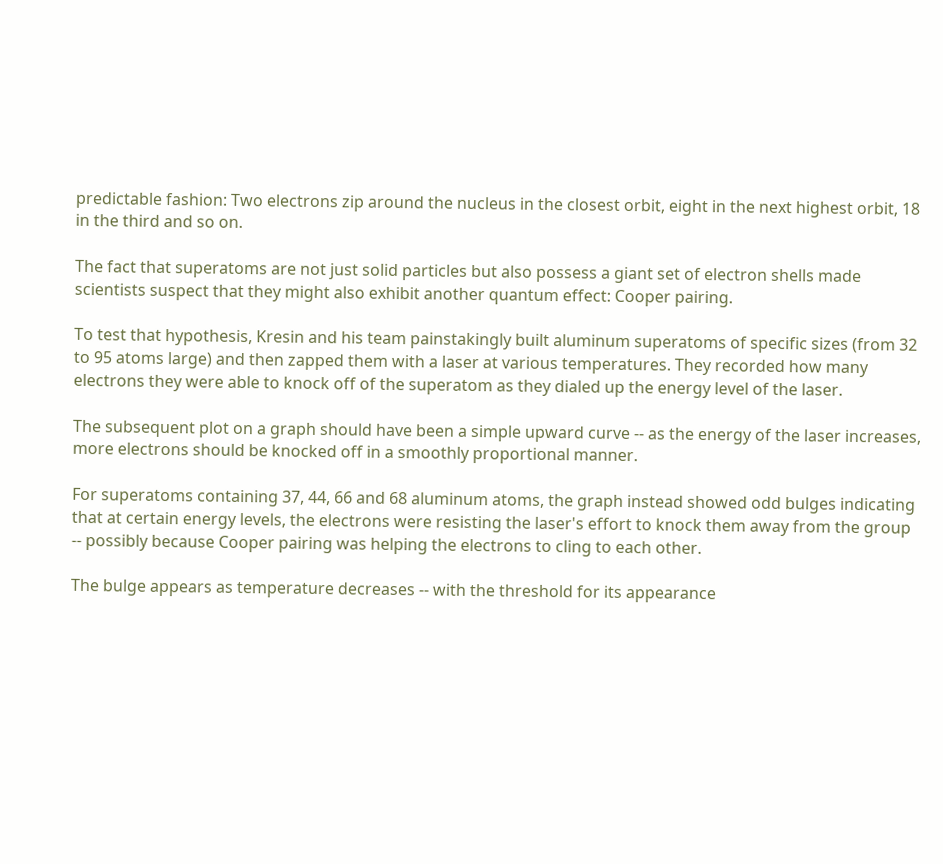predictable fashion: Two electrons zip around the nucleus in the closest orbit, eight in the next highest orbit, 18 in the third and so on.

The fact that superatoms are not just solid particles but also possess a giant set of electron shells made scientists suspect that they might also exhibit another quantum effect: Cooper pairing.

To test that hypothesis, Kresin and his team painstakingly built aluminum superatoms of specific sizes (from 32 to 95 atoms large) and then zapped them with a laser at various temperatures. They recorded how many electrons they were able to knock off of the superatom as they dialed up the energy level of the laser.

The subsequent plot on a graph should have been a simple upward curve -- as the energy of the laser increases, more electrons should be knocked off in a smoothly proportional manner.

For superatoms containing 37, 44, 66 and 68 aluminum atoms, the graph instead showed odd bulges indicating that at certain energy levels, the electrons were resisting the laser's effort to knock them away from the group -- possibly because Cooper pairing was helping the electrons to cling to each other.

The bulge appears as temperature decreases -- with the threshold for its appearance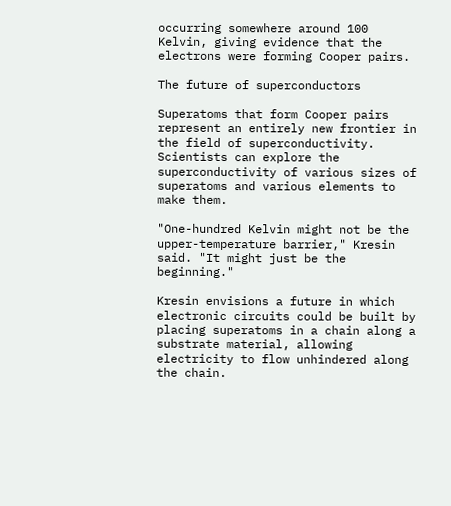occurring somewhere around 100 Kelvin, giving evidence that the electrons were forming Cooper pairs.

The future of superconductors

Superatoms that form Cooper pairs represent an entirely new frontier in the field of superconductivity. Scientists can explore the superconductivity of various sizes of superatoms and various elements to make them.

"One-hundred Kelvin might not be the upper-temperature barrier," Kresin said. "It might just be the beginning."

Kresin envisions a future in which electronic circuits could be built by placing superatoms in a chain along a substrate material, allowing electricity to flow unhindered along the chain.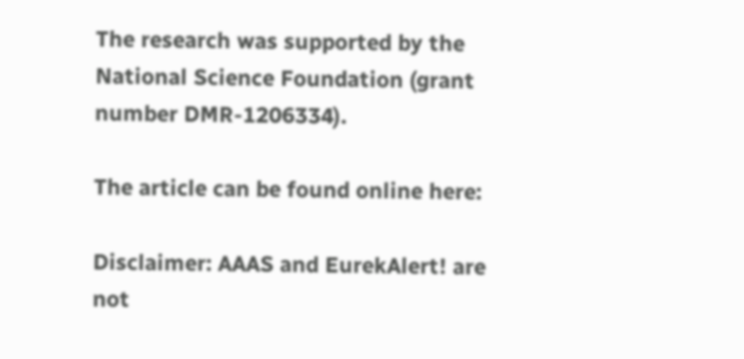The research was supported by the National Science Foundation (grant number DMR-1206334).

The article can be found online here:

Disclaimer: AAAS and EurekAlert! are not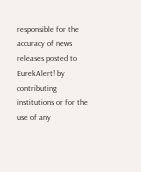responsible for the accuracy of news releases posted to EurekAlert! by contributing institutions or for the use of any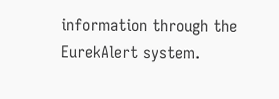information through the EurekAlert system.